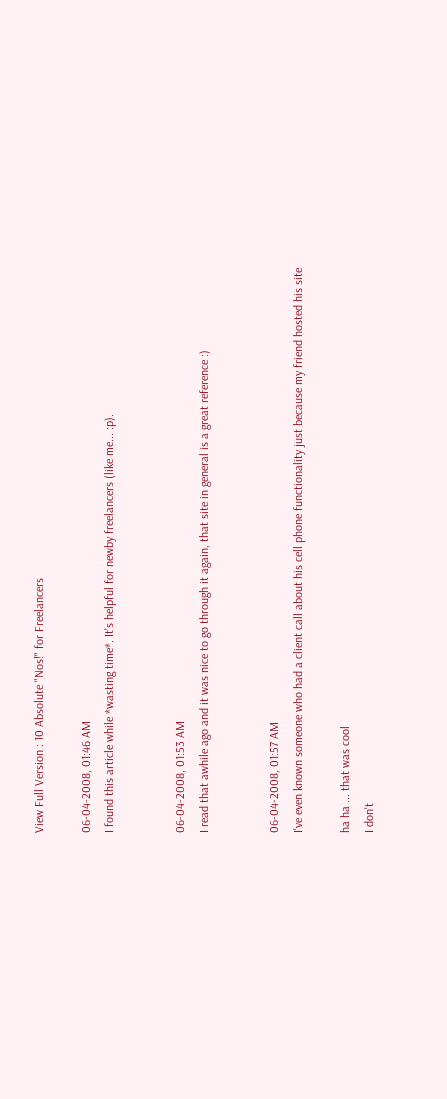View Full Version : 10 Absolute "Nos!" for Freelancers

06-04-2008, 01:46 AM
I found this article while *wasting time*. It's helpful for newby freelancers (like me... :p).


06-04-2008, 01:53 AM
I read that awhile ago and it was nice to go through it again, that site in general is a great reference :)


06-04-2008, 01:57 AM
I've even known someone who had a client call about his cell phone functionality just because my friend hosted his site

ha ha ... that was cool
I don't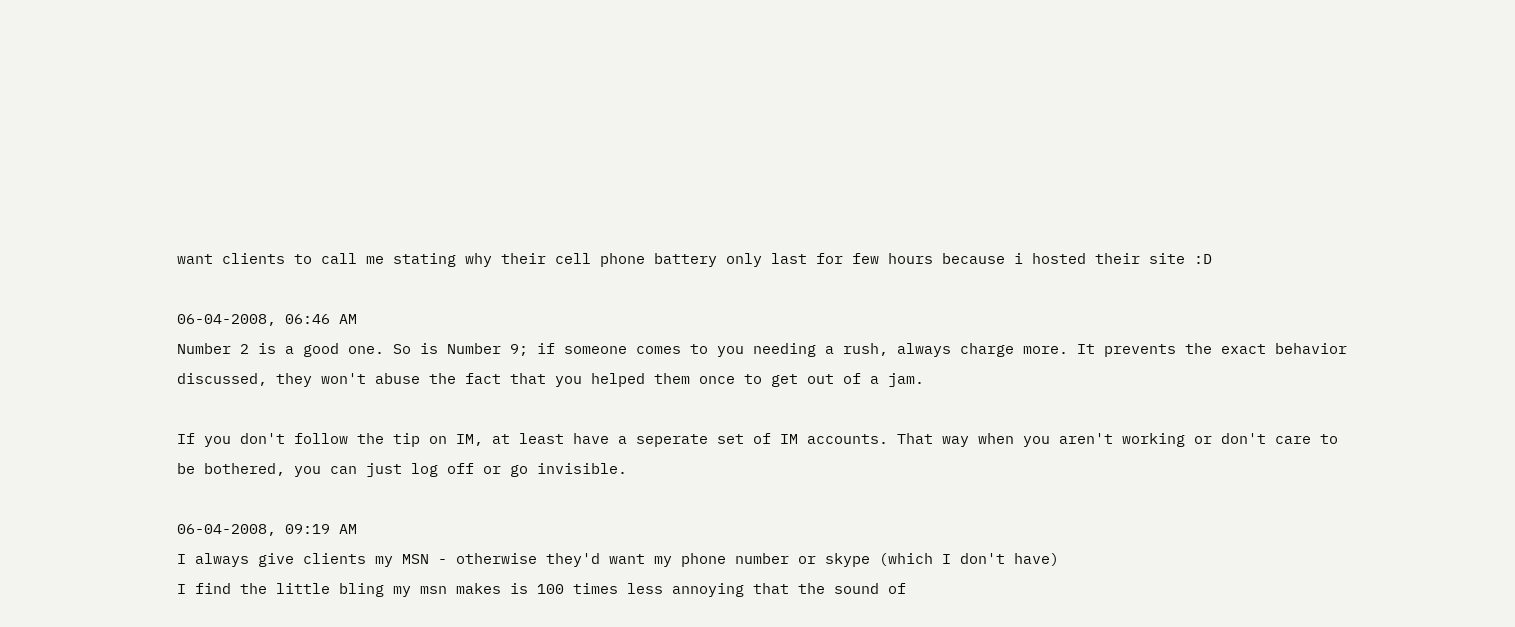want clients to call me stating why their cell phone battery only last for few hours because i hosted their site :D

06-04-2008, 06:46 AM
Number 2 is a good one. So is Number 9; if someone comes to you needing a rush, always charge more. It prevents the exact behavior discussed, they won't abuse the fact that you helped them once to get out of a jam.

If you don't follow the tip on IM, at least have a seperate set of IM accounts. That way when you aren't working or don't care to be bothered, you can just log off or go invisible.

06-04-2008, 09:19 AM
I always give clients my MSN - otherwise they'd want my phone number or skype (which I don't have)
I find the little bling my msn makes is 100 times less annoying that the sound of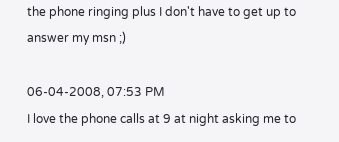the phone ringing plus I don't have to get up to answer my msn ;)

06-04-2008, 07:53 PM
I love the phone calls at 9 at night asking me to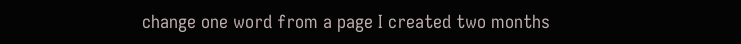change one word from a page I created two months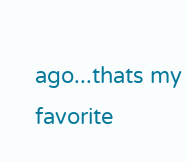ago...thats my favorite